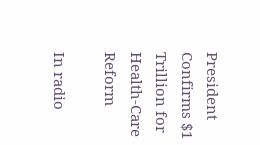President Confirms $1 Trillion for Health-Care Reform

In radio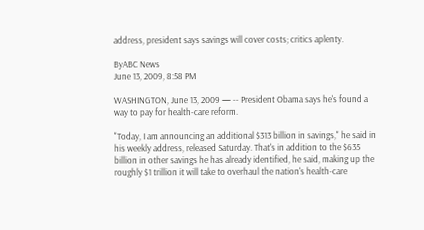address, president says savings will cover costs; critics aplenty.

ByABC News
June 13, 2009, 8:58 PM

WASHINGTON, June 13, 2009 — -- President Obama says he's found a way to pay for health-care reform.

"Today, I am announcing an additional $313 billion in savings," he said in his weekly address, released Saturday. That's in addition to the $635 billion in other savings he has already identified, he said, making up the roughly $1 trillion it will take to overhaul the nation's health-care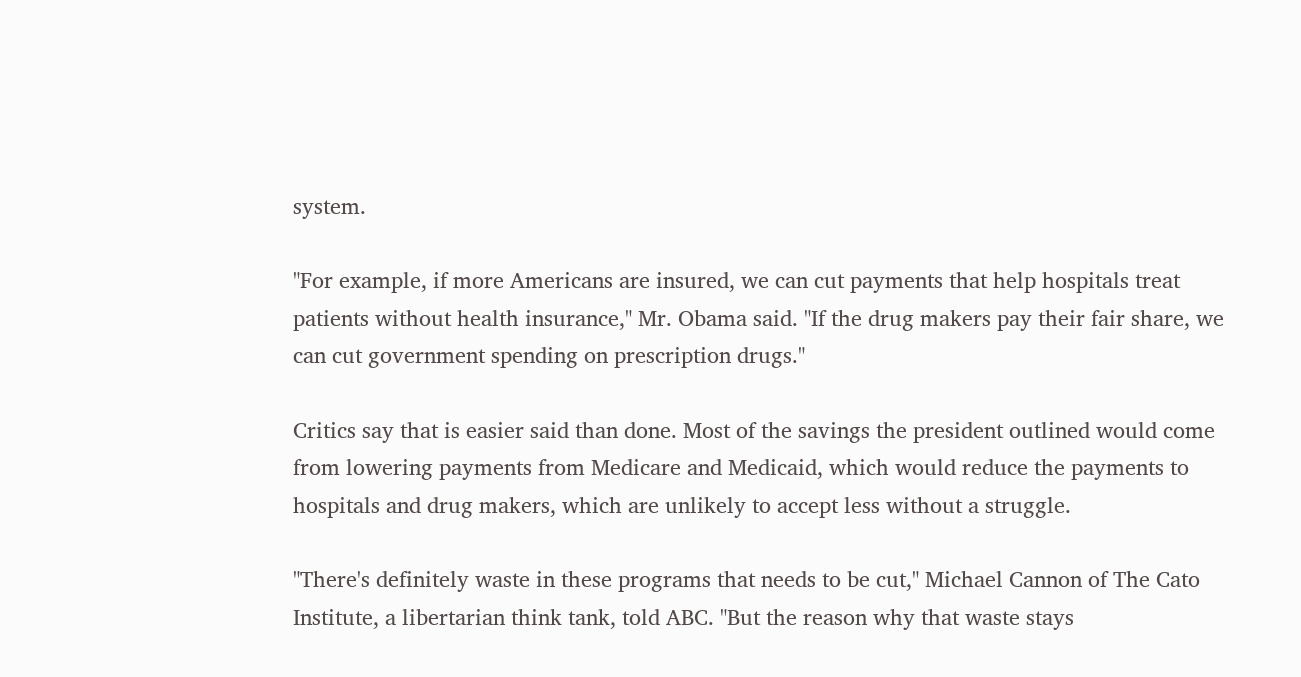system.

"For example, if more Americans are insured, we can cut payments that help hospitals treat patients without health insurance," Mr. Obama said. "If the drug makers pay their fair share, we can cut government spending on prescription drugs."

Critics say that is easier said than done. Most of the savings the president outlined would come from lowering payments from Medicare and Medicaid, which would reduce the payments to hospitals and drug makers, which are unlikely to accept less without a struggle.

"There's definitely waste in these programs that needs to be cut," Michael Cannon of The Cato Institute, a libertarian think tank, told ABC. "But the reason why that waste stays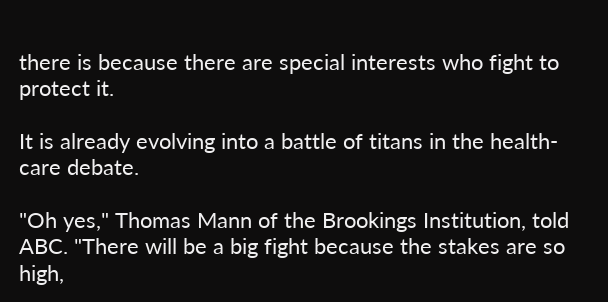there is because there are special interests who fight to protect it.

It is already evolving into a battle of titans in the health-care debate.

"Oh yes," Thomas Mann of the Brookings Institution, told ABC. "There will be a big fight because the stakes are so high,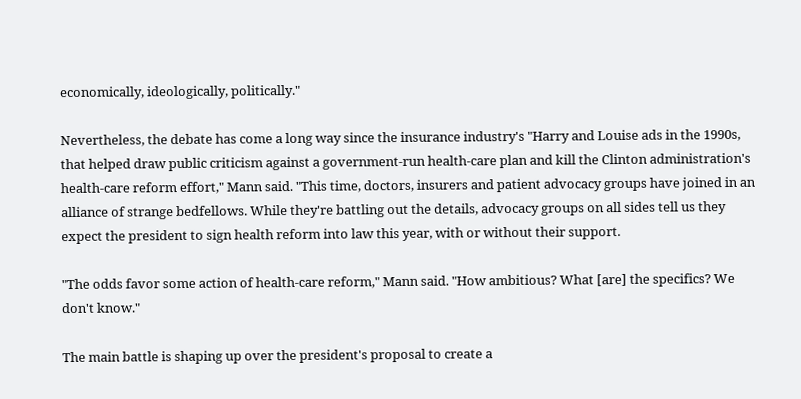economically, ideologically, politically."

Nevertheless, the debate has come a long way since the insurance industry's "Harry and Louise ads in the 1990s, that helped draw public criticism against a government-run health-care plan and kill the Clinton administration's health-care reform effort," Mann said. "This time, doctors, insurers and patient advocacy groups have joined in an alliance of strange bedfellows. While they're battling out the details, advocacy groups on all sides tell us they expect the president to sign health reform into law this year, with or without their support.

"The odds favor some action of health-care reform," Mann said. "How ambitious? What [are] the specifics? We don't know."

The main battle is shaping up over the president's proposal to create a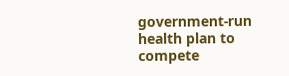government-run health plan to compete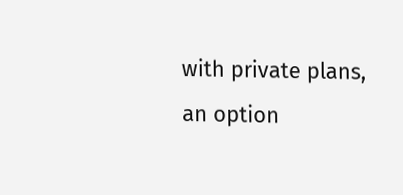with private plans, an option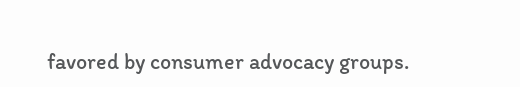favored by consumer advocacy groups.